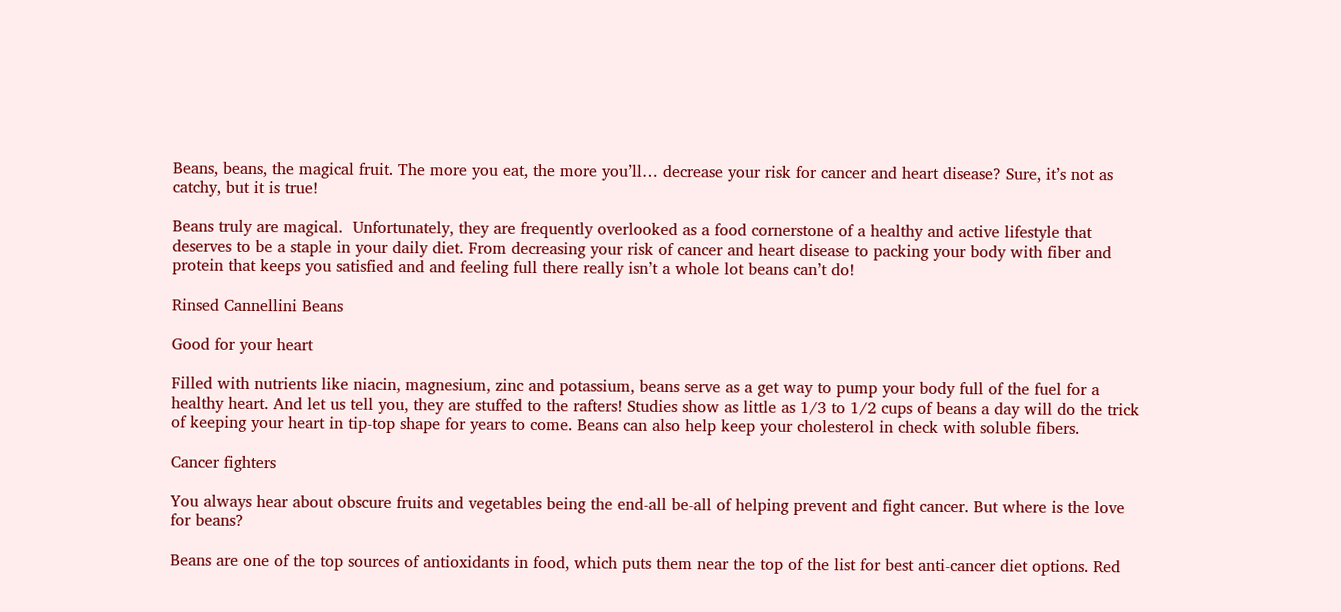Beans, beans, the magical fruit. The more you eat, the more you’ll… decrease your risk for cancer and heart disease? Sure, it’s not as catchy, but it is true!

Beans truly are magical.  Unfortunately, they are frequently overlooked as a food cornerstone of a healthy and active lifestyle that deserves to be a staple in your daily diet. From decreasing your risk of cancer and heart disease to packing your body with fiber and protein that keeps you satisfied and and feeling full there really isn’t a whole lot beans can’t do!

Rinsed Cannellini Beans

Good for your heart

Filled with nutrients like niacin, magnesium, zinc and potassium, beans serve as a get way to pump your body full of the fuel for a healthy heart. And let us tell you, they are stuffed to the rafters! Studies show as little as 1/3 to 1/2 cups of beans a day will do the trick of keeping your heart in tip-top shape for years to come. Beans can also help keep your cholesterol in check with soluble fibers.

Cancer fighters

You always hear about obscure fruits and vegetables being the end-all be-all of helping prevent and fight cancer. But where is the love for beans?

Beans are one of the top sources of antioxidants in food, which puts them near the top of the list for best anti-cancer diet options. Red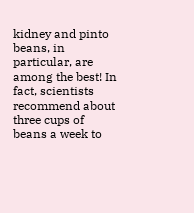kidney and pinto beans, in particular, are among the best! In fact, scientists recommend about three cups of beans a week to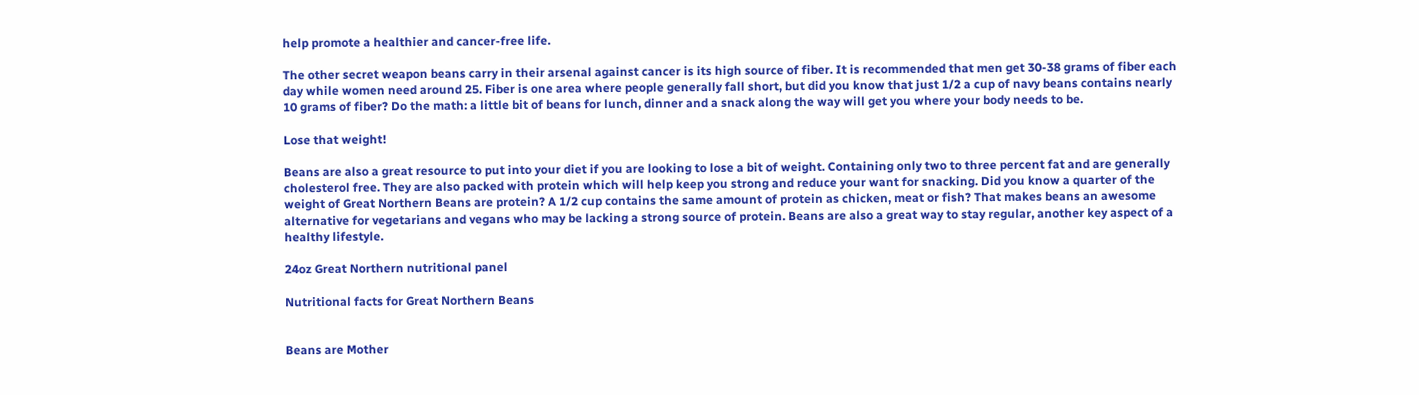help promote a healthier and cancer-free life.

The other secret weapon beans carry in their arsenal against cancer is its high source of fiber. It is recommended that men get 30-38 grams of fiber each day while women need around 25. Fiber is one area where people generally fall short, but did you know that just 1/2 a cup of navy beans contains nearly 10 grams of fiber? Do the math: a little bit of beans for lunch, dinner and a snack along the way will get you where your body needs to be.

Lose that weight!

Beans are also a great resource to put into your diet if you are looking to lose a bit of weight. Containing only two to three percent fat and are generally cholesterol free. They are also packed with protein which will help keep you strong and reduce your want for snacking. Did you know a quarter of the weight of Great Northern Beans are protein? A 1/2 cup contains the same amount of protein as chicken, meat or fish? That makes beans an awesome alternative for vegetarians and vegans who may be lacking a strong source of protein. Beans are also a great way to stay regular, another key aspect of a healthy lifestyle.

24oz Great Northern nutritional panel

Nutritional facts for Great Northern Beans


Beans are Mother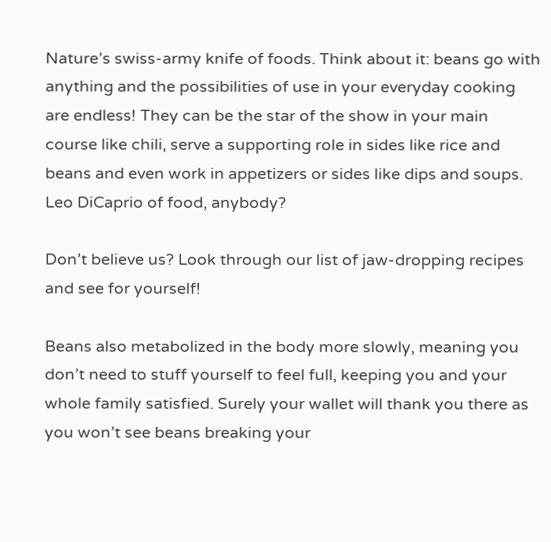Nature’s swiss-army knife of foods. Think about it: beans go with anything and the possibilities of use in your everyday cooking are endless! They can be the star of the show in your main course like chili, serve a supporting role in sides like rice and beans and even work in appetizers or sides like dips and soups. Leo DiCaprio of food, anybody?

Don’t believe us? Look through our list of jaw-dropping recipes and see for yourself!

Beans also metabolized in the body more slowly, meaning you don’t need to stuff yourself to feel full, keeping you and your whole family satisfied. Surely your wallet will thank you there as you won’t see beans breaking your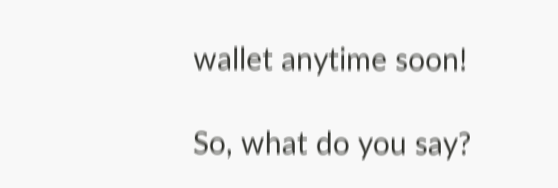wallet anytime soon!

So, what do you say?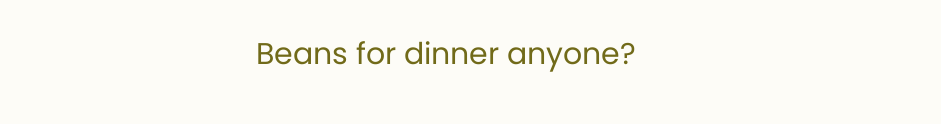Beans for dinner anyone?